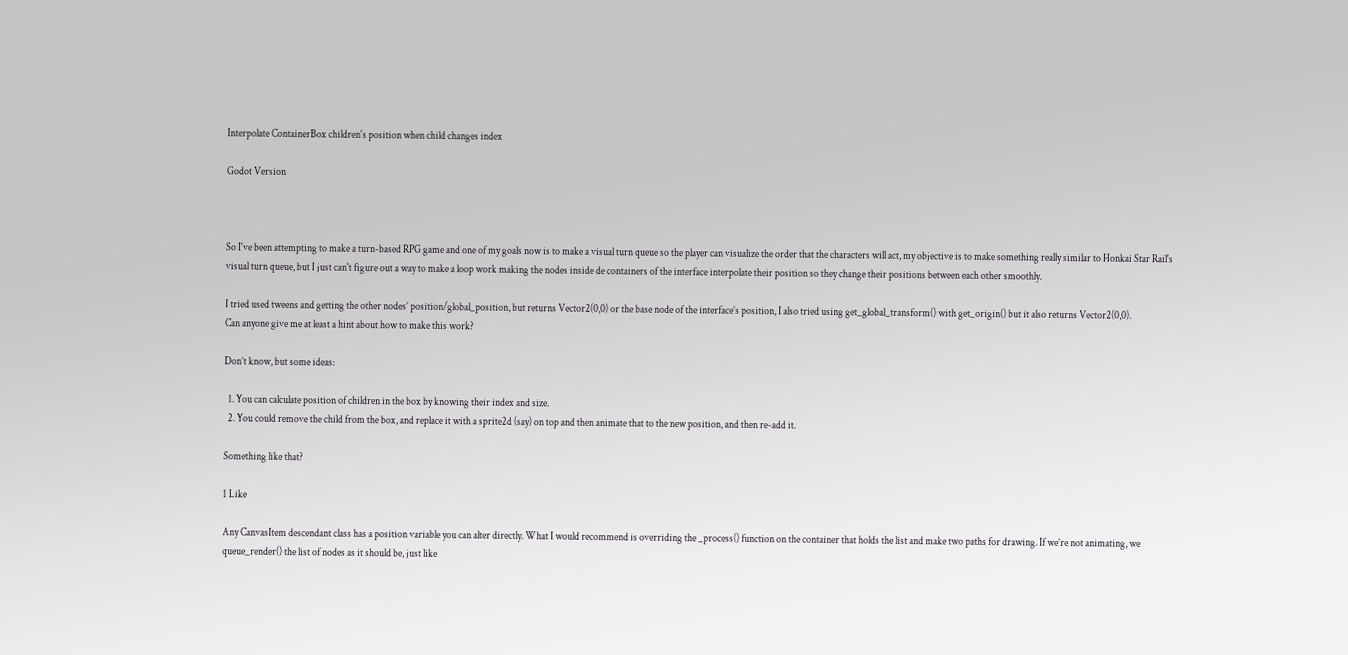Interpolate ContainerBox children's position when child changes index

Godot Version



So I've been attempting to make a turn-based RPG game and one of my goals now is to make a visual turn queue so the player can visualize the order that the characters will act, my objective is to make something really similar to Honkai Star Rail's visual turn queue, but I just can't figure out a way to make a loop work making the nodes inside de containers of the interface interpolate their position so they change their positions between each other smoothly.

I tried used tweens and getting the other nodes’ position/global_position, but returns Vector2(0,0) or the base node of the interface’s position, I also tried using get_global_transform() with get_origin() but it also returns Vector2(0,0).
Can anyone give me at least a hint about how to make this work?

Don’t know, but some ideas:

  1. You can calculate position of children in the box by knowing their index and size.
  2. You could remove the child from the box, and replace it with a sprite2d (say) on top and then animate that to the new position, and then re-add it.

Something like that?

1 Like

Any CanvasItem descendant class has a position variable you can alter directly. What I would recommend is overriding the _process() function on the container that holds the list and make two paths for drawing. If we’re not animating, we queue_render() the list of nodes as it should be, just like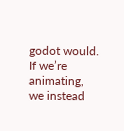godot would. If we’re animating, we instead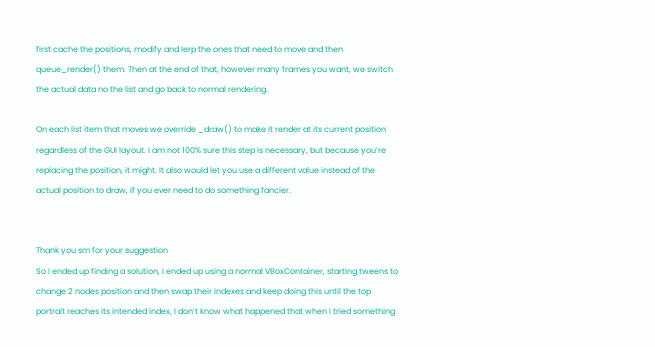first cache the positions, modify and lerp the ones that need to move and then queue_render() them. Then at the end of that, however many frames you want, we switch the actual data no the list and go back to normal rendering.

On each list item that moves we override _draw() to make it render at its current position regardless of the GUI layout. I am not 100% sure this step is necessary, but because you’re replacing the position, it might. It also would let you use a different value instead of the actual position to draw, if you ever need to do something fancier.


Thank you sm for your suggestion
So I ended up finding a solution, I ended up using a normal VBoxContainer, starting tweens to change 2 nodes position and then swap their indexes and keep doing this until the top portrait reaches its intended index, I don’t know what happened that when I tried something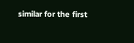similar for the first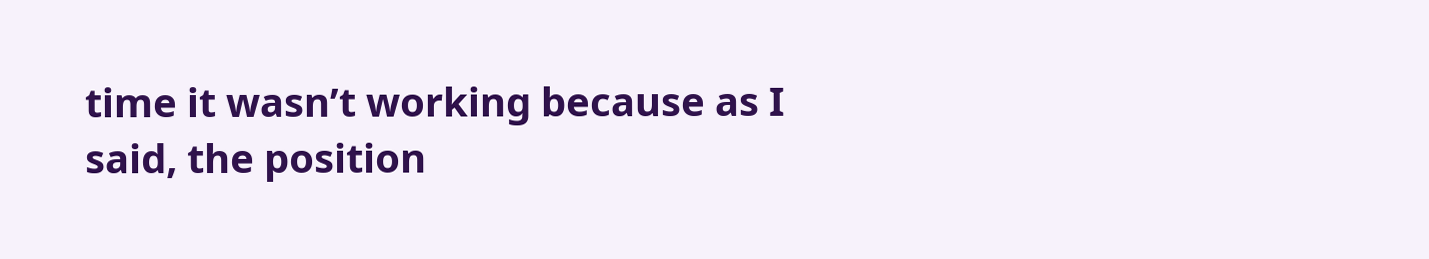time it wasn’t working because as I said, the position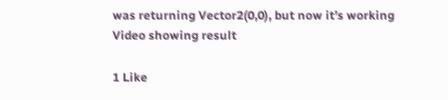was returning Vector2(0,0), but now it’s working
Video showing result

1 Like